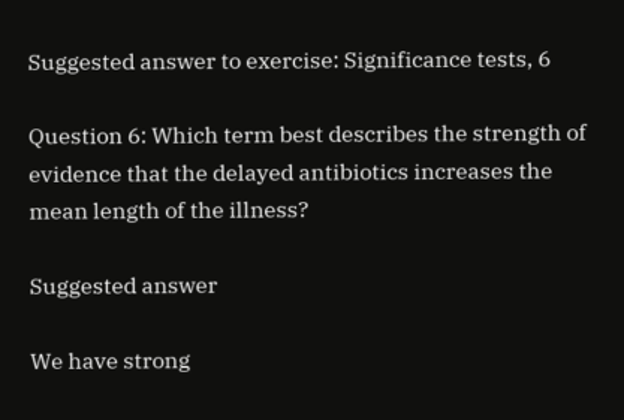Suggested answer to exercise: Significance tests, 6

Question 6: Which term best describes the strength of evidence that the delayed antibiotics increases the mean length of the illness?

Suggested answer

We have strong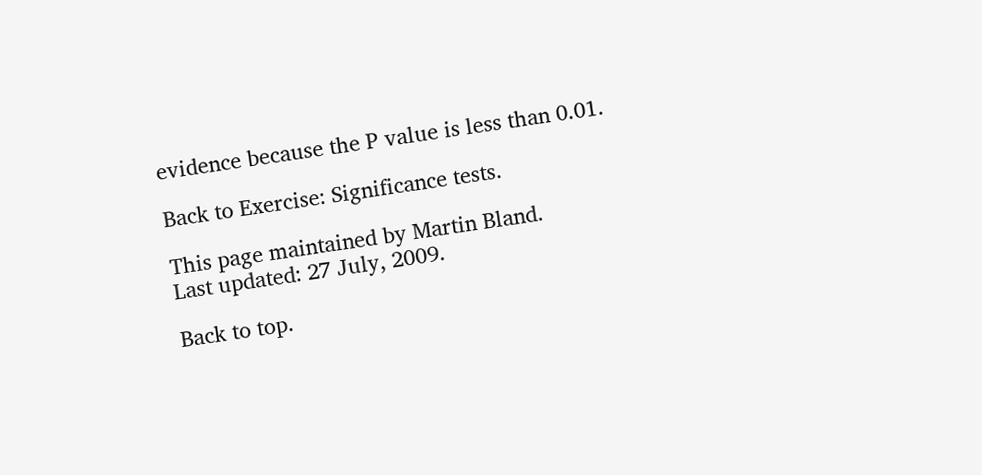evidence because the P value is less than 0.01.

Back to Exercise: Significance tests.

This page maintained by Martin Bland.
Last updated: 27 July, 2009.

Back to top.